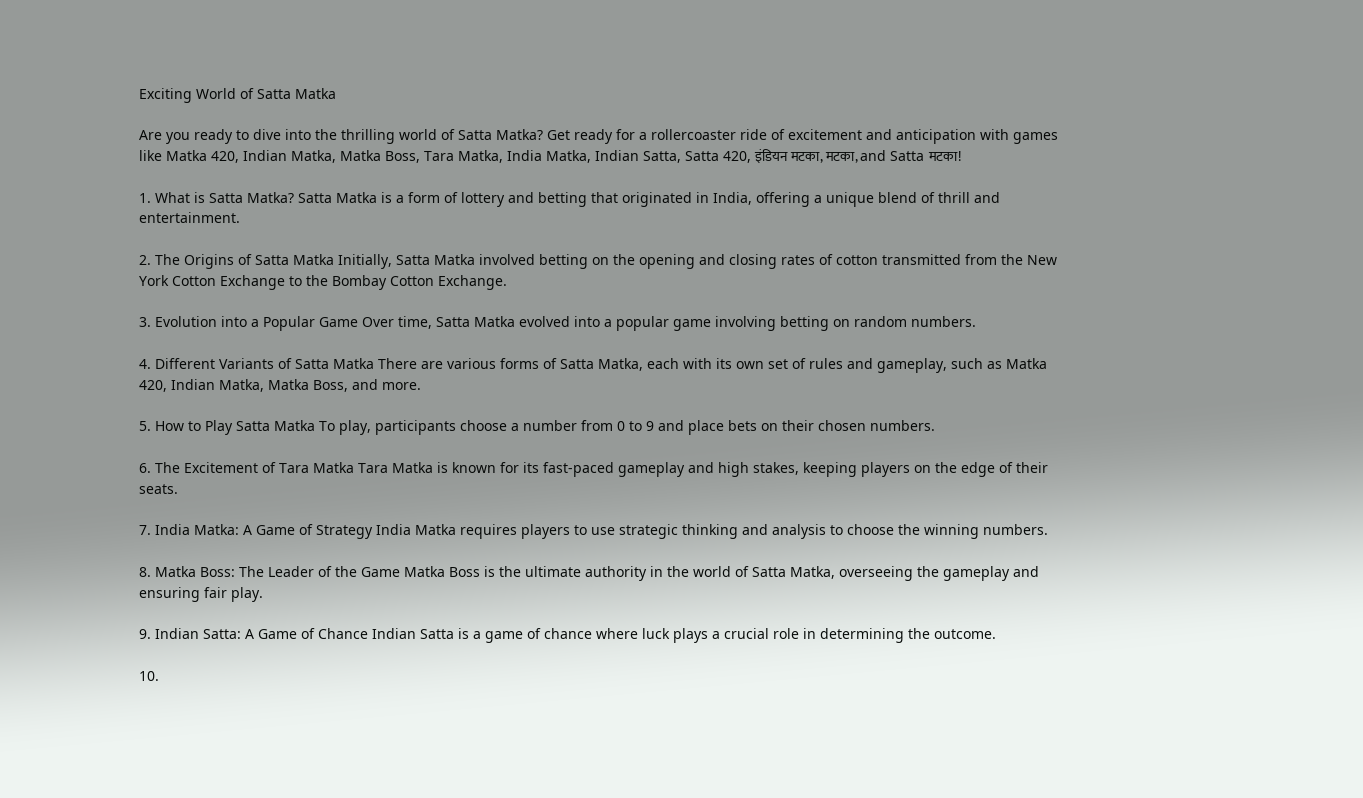Exciting World of Satta Matka

Are you ready to dive into the thrilling world of Satta Matka? Get ready for a rollercoaster ride of excitement and anticipation with games like Matka 420, Indian Matka, Matka Boss, Tara Matka, India Matka, Indian Satta, Satta 420, इंडियन मटका, मटका, and Satta मटका!

1. What is Satta Matka? Satta Matka is a form of lottery and betting that originated in India, offering a unique blend of thrill and entertainment.

2. The Origins of Satta Matka Initially, Satta Matka involved betting on the opening and closing rates of cotton transmitted from the New York Cotton Exchange to the Bombay Cotton Exchange.

3. Evolution into a Popular Game Over time, Satta Matka evolved into a popular game involving betting on random numbers.

4. Different Variants of Satta Matka There are various forms of Satta Matka, each with its own set of rules and gameplay, such as Matka 420, Indian Matka, Matka Boss, and more.

5. How to Play Satta Matka To play, participants choose a number from 0 to 9 and place bets on their chosen numbers.

6. The Excitement of Tara Matka Tara Matka is known for its fast-paced gameplay and high stakes, keeping players on the edge of their seats.

7. India Matka: A Game of Strategy India Matka requires players to use strategic thinking and analysis to choose the winning numbers.

8. Matka Boss: The Leader of the Game Matka Boss is the ultimate authority in the world of Satta Matka, overseeing the gameplay and ensuring fair play.

9. Indian Satta: A Game of Chance Indian Satta is a game of chance where luck plays a crucial role in determining the outcome.

10.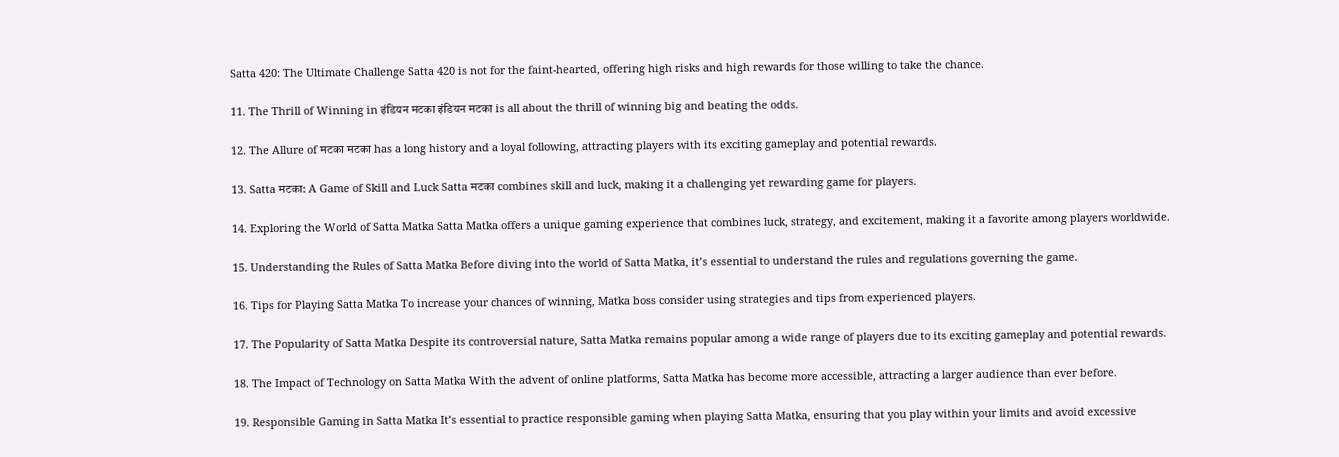Satta 420: The Ultimate Challenge Satta 420 is not for the faint-hearted, offering high risks and high rewards for those willing to take the chance.

11. The Thrill of Winning in इंडियन मटका इंडियन मटका is all about the thrill of winning big and beating the odds.

12. The Allure of मटका मटका has a long history and a loyal following, attracting players with its exciting gameplay and potential rewards.

13. Satta मटका: A Game of Skill and Luck Satta मटका combines skill and luck, making it a challenging yet rewarding game for players.

14. Exploring the World of Satta Matka Satta Matka offers a unique gaming experience that combines luck, strategy, and excitement, making it a favorite among players worldwide.

15. Understanding the Rules of Satta Matka Before diving into the world of Satta Matka, it’s essential to understand the rules and regulations governing the game.

16. Tips for Playing Satta Matka To increase your chances of winning, Matka boss consider using strategies and tips from experienced players.

17. The Popularity of Satta Matka Despite its controversial nature, Satta Matka remains popular among a wide range of players due to its exciting gameplay and potential rewards.

18. The Impact of Technology on Satta Matka With the advent of online platforms, Satta Matka has become more accessible, attracting a larger audience than ever before.

19. Responsible Gaming in Satta Matka It’s essential to practice responsible gaming when playing Satta Matka, ensuring that you play within your limits and avoid excessive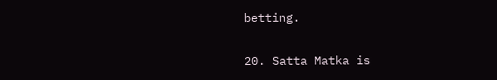betting.

20. Satta Matka is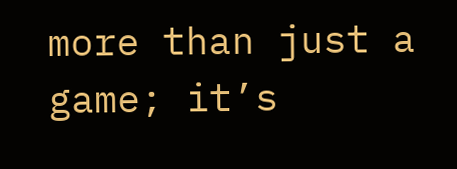more than just a game; it’s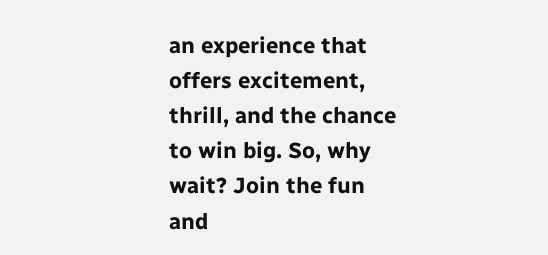an experience that offers excitement, thrill, and the chance to win big. So, why wait? Join the fun and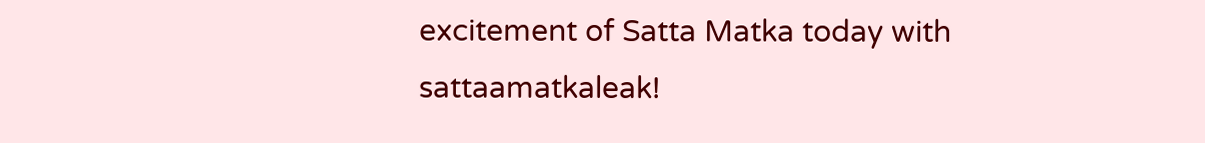excitement of Satta Matka today with sattaamatkaleak!